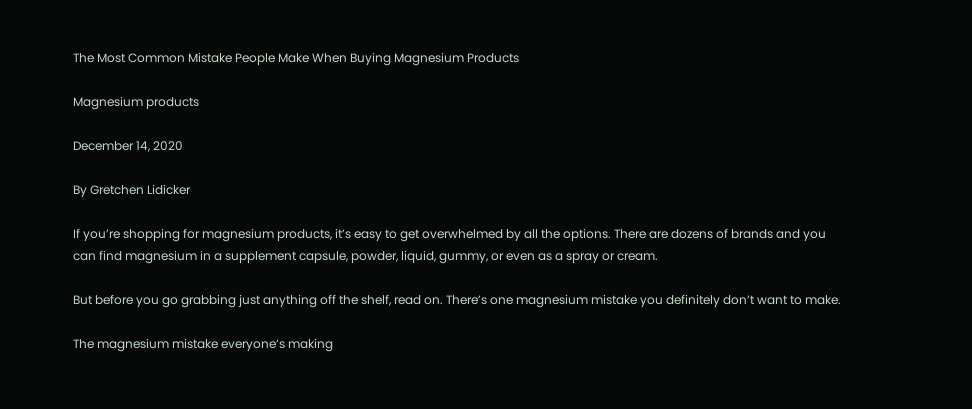The Most Common Mistake People Make When Buying Magnesium Products

Magnesium products

December 14, 2020

By Gretchen Lidicker

If you’re shopping for magnesium products, it’s easy to get overwhelmed by all the options. There are dozens of brands and you can find magnesium in a supplement capsule, powder, liquid, gummy, or even as a spray or cream.

But before you go grabbing just anything off the shelf, read on. There’s one magnesium mistake you definitely don’t want to make.

The magnesium mistake everyone’s making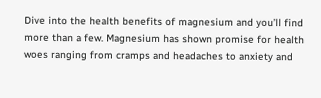Dive into the health benefits of magnesium and you’ll find more than a few. Magnesium has shown promise for health woes ranging from cramps and headaches to anxiety and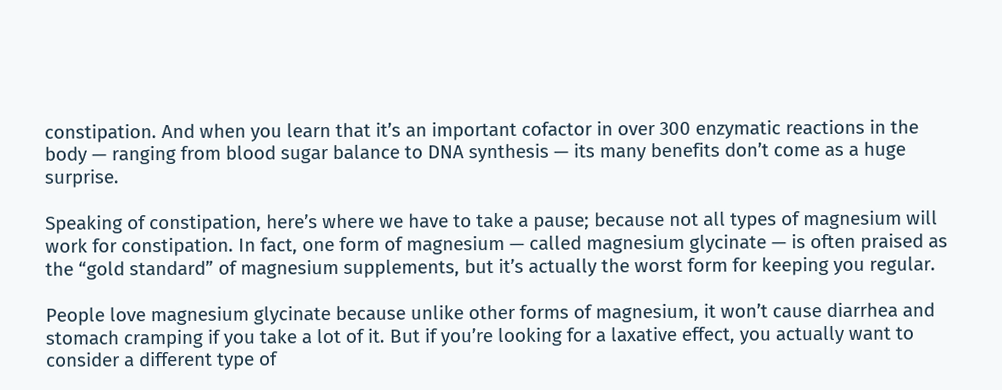constipation. And when you learn that it’s an important cofactor in over 300 enzymatic reactions in the body — ranging from blood sugar balance to DNA synthesis — its many benefits don’t come as a huge surprise.

Speaking of constipation, here’s where we have to take a pause; because not all types of magnesium will work for constipation. In fact, one form of magnesium — called magnesium glycinate — is often praised as the “gold standard” of magnesium supplements, but it’s actually the worst form for keeping you regular.

People love magnesium glycinate because unlike other forms of magnesium, it won’t cause diarrhea and stomach cramping if you take a lot of it. But if you’re looking for a laxative effect, you actually want to consider a different type of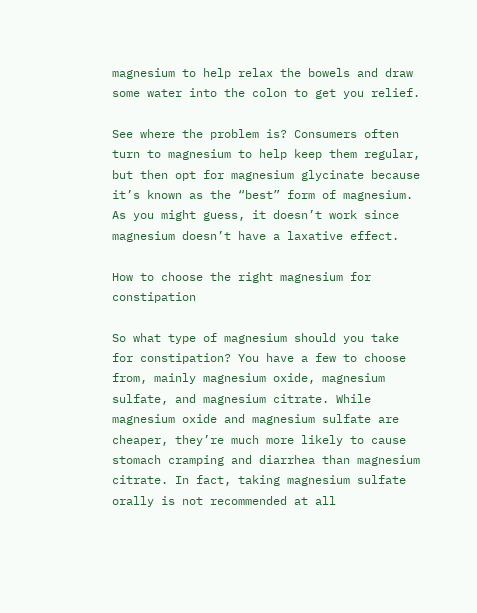magnesium to help relax the bowels and draw some water into the colon to get you relief.

See where the problem is? Consumers often turn to magnesium to help keep them regular, but then opt for magnesium glycinate because it’s known as the “best” form of magnesium. As you might guess, it doesn’t work since magnesium doesn’t have a laxative effect.

How to choose the right magnesium for constipation

So what type of magnesium should you take for constipation? You have a few to choose from, mainly magnesium oxide, magnesium sulfate, and magnesium citrate. While magnesium oxide and magnesium sulfate are cheaper, they’re much more likely to cause stomach cramping and diarrhea than magnesium citrate. In fact, taking magnesium sulfate orally is not recommended at all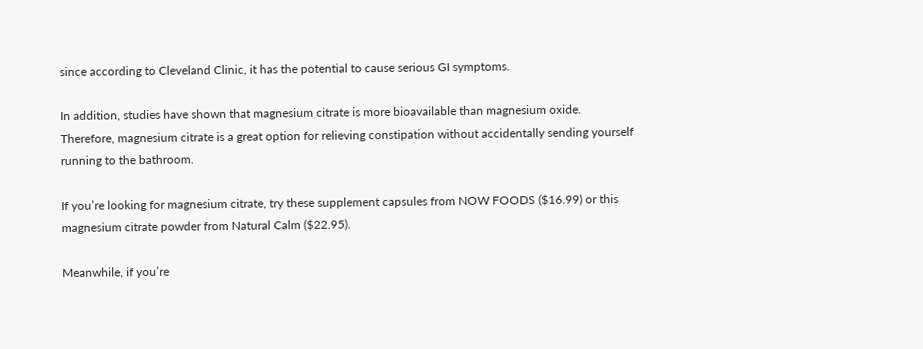since according to Cleveland Clinic, it has the potential to cause serious GI symptoms.

In addition, studies have shown that magnesium citrate is more bioavailable than magnesium oxide. Therefore, magnesium citrate is a great option for relieving constipation without accidentally sending yourself running to the bathroom.

If you’re looking for magnesium citrate, try these supplement capsules from NOW FOODS ($16.99) or this magnesium citrate powder from Natural Calm ($22.95).

Meanwhile, if you’re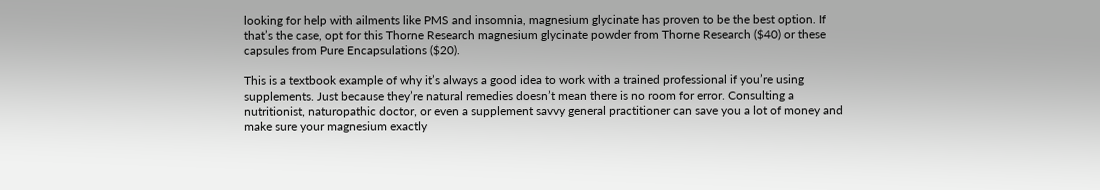looking for help with ailments like PMS and insomnia, magnesium glycinate has proven to be the best option. If that’s the case, opt for this Thorne Research magnesium glycinate powder from Thorne Research ($40) or these capsules from Pure Encapsulations ($20).

This is a textbook example of why it’s always a good idea to work with a trained professional if you’re using supplements. Just because they’re natural remedies doesn’t mean there is no room for error. Consulting a nutritionist, naturopathic doctor, or even a supplement savvy general practitioner can save you a lot of money and make sure your magnesium exactly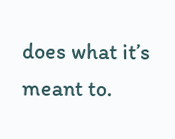does what it’s meant to.